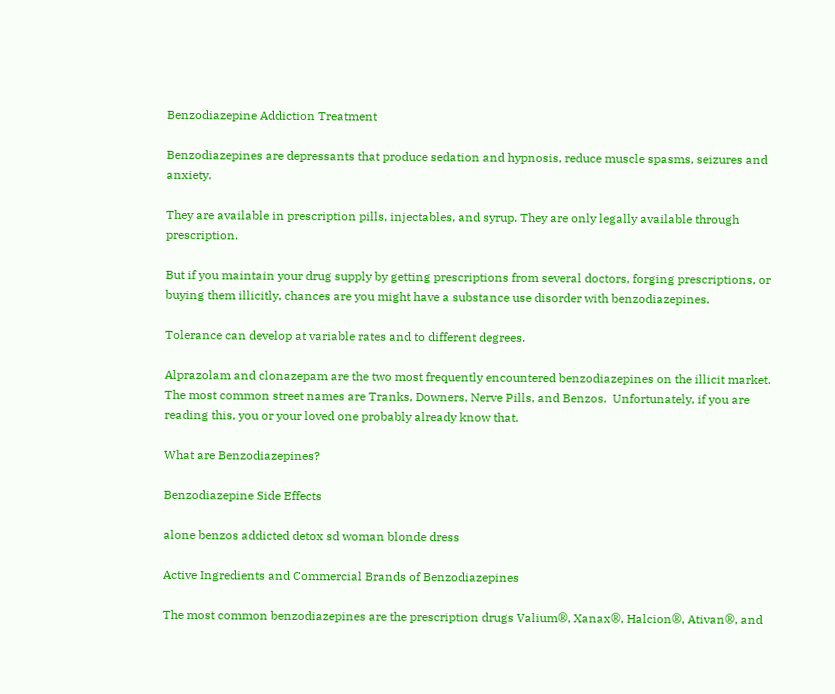Benzodiazepine Addiction Treatment

Benzodiazepines are depressants that produce sedation and hypnosis, reduce muscle spasms, seizures and anxiety.

They are available in prescription pills, injectables, and syrup. They are only legally available through prescription.

But if you maintain your drug supply by getting prescriptions from several doctors, forging prescriptions, or buying them illicitly, chances are you might have a substance use disorder with benzodiazepines.

Tolerance can develop at variable rates and to different degrees.

Alprazolam and clonazepam are the two most frequently encountered benzodiazepines on the illicit market. The most common street names are Tranks, Downers, Nerve Pills, and Benzos.  Unfortunately, if you are reading this, you or your loved one probably already know that.

What are Benzodiazepines?

Benzodiazepine Side Effects

alone benzos addicted detox sd woman blonde dress

Active Ingredients and Commercial Brands of Benzodiazepines

The most common benzodiazepines are the prescription drugs Valium®, Xanax®, Halcion®, Ativan®, and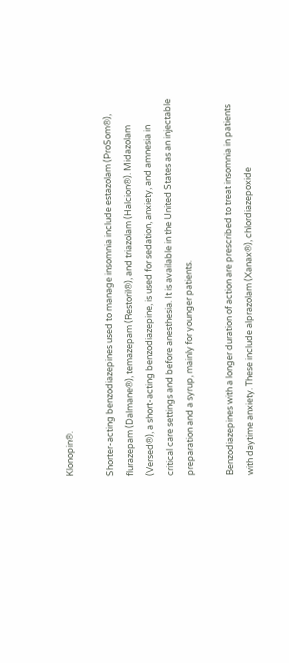Klonopin®.

Shorter-acting benzodiazepines used to manage insomnia include estazolam (ProSom®), flurazepam (Dalmane®), temazepam (Restoril®), and triazolam (Halcion®). Midazolam (Versed®), a short-acting benzodiazepine, is used for sedation, anxiety, and amnesia in critical care settings and before anesthesia. It is available in the United States as an injectable preparation and a syrup, mainly for younger patients.

Benzodiazepines with a longer duration of action are prescribed to treat insomnia in patients with daytime anxiety. These include alprazolam (Xanax®), chlordiazepoxide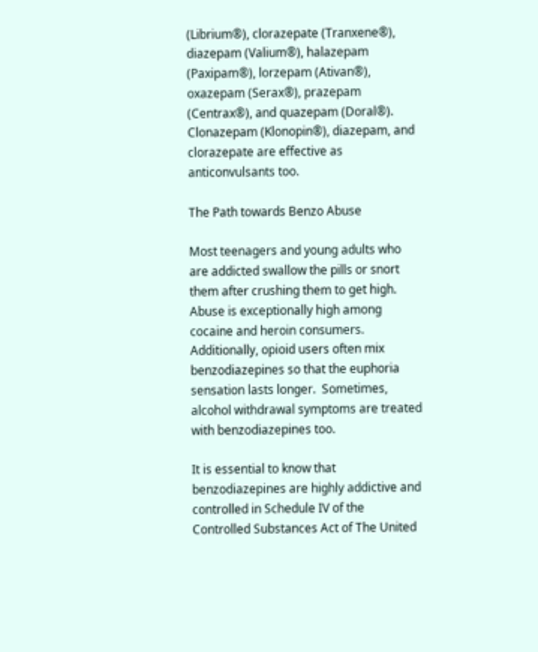(Librium®), clorazepate (Tranxene®), diazepam (Valium®), halazepam (Paxipam®), lorzepam (Ativan®), oxazepam (Serax®), prazepam (Centrax®), and quazepam (Doral®). Clonazepam (Klonopin®), diazepam, and clorazepate are effective as anticonvulsants too.

The Path towards Benzo Abuse

Most teenagers and young adults who are addicted swallow the pills or snort them after crushing them to get high. Abuse is exceptionally high among cocaine and heroin consumers. Additionally, opioid users often mix benzodiazepines so that the euphoria sensation lasts longer.  Sometimes, alcohol withdrawal symptoms are treated with benzodiazepines too.

It is essential to know that benzodiazepines are highly addictive and controlled in Schedule IV of the Controlled Substances Act of The United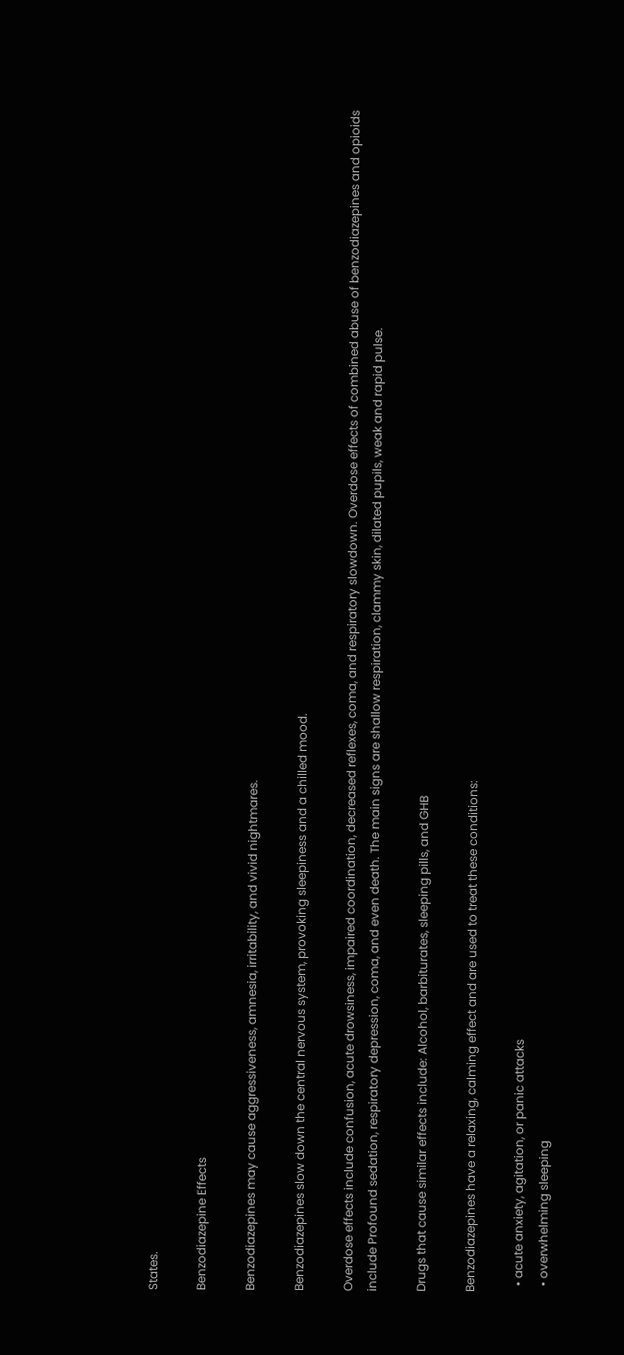States.

Benzodiazepine Effects

Benzodiazepines may cause aggressiveness, amnesia, irritability, and vivid nightmares.

Benzodiazepines slow down the central nervous system, provoking sleepiness and a chilled mood.

Overdose effects include confusion, acute drowsiness, impaired coordination, decreased reflexes, coma, and respiratory slowdown. Overdose effects of combined abuse of benzodiazepines and opioids include Profound sedation, respiratory depression, coma, and even death. The main signs are shallow respiration, clammy skin, dilated pupils, weak and rapid pulse.

Drugs that cause similar effects include: Alcohol, barbiturates, sleeping pills, and GHB

Benzodiazepines have a relaxing, calming effect and are used to treat these conditions:

  • acute anxiety, agitation, or panic attacks
  • overwhelming sleeping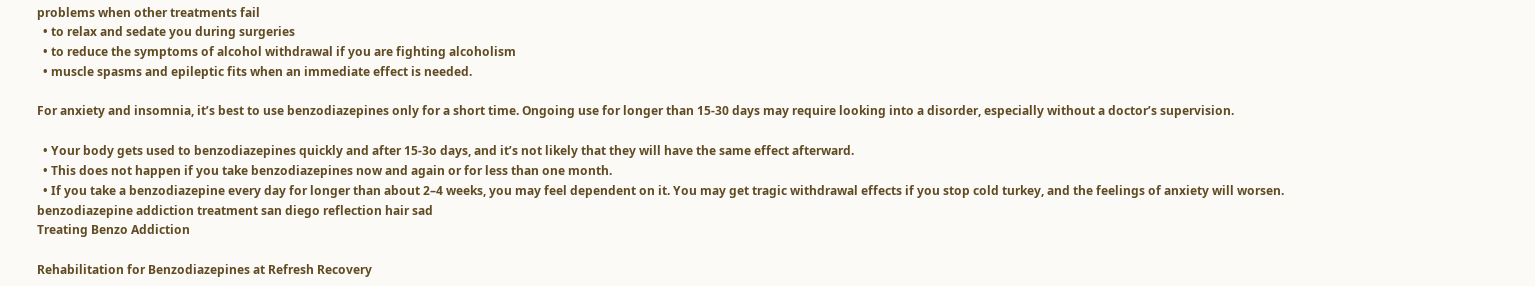problems when other treatments fail
  • to relax and sedate you during surgeries
  • to reduce the symptoms of alcohol withdrawal if you are fighting alcoholism
  • muscle spasms and epileptic fits when an immediate effect is needed.

For anxiety and insomnia, it’s best to use benzodiazepines only for a short time. Ongoing use for longer than 15-30 days may require looking into a disorder, especially without a doctor’s supervision.

  • Your body gets used to benzodiazepines quickly and after 15-3o days, and it’s not likely that they will have the same effect afterward.
  • This does not happen if you take benzodiazepines now and again or for less than one month.
  • If you take a benzodiazepine every day for longer than about 2–4 weeks, you may feel dependent on it. You may get tragic withdrawal effects if you stop cold turkey, and the feelings of anxiety will worsen.
benzodiazepine addiction treatment san diego reflection hair sad
Treating Benzo Addiction

Rehabilitation for Benzodiazepines at Refresh Recovery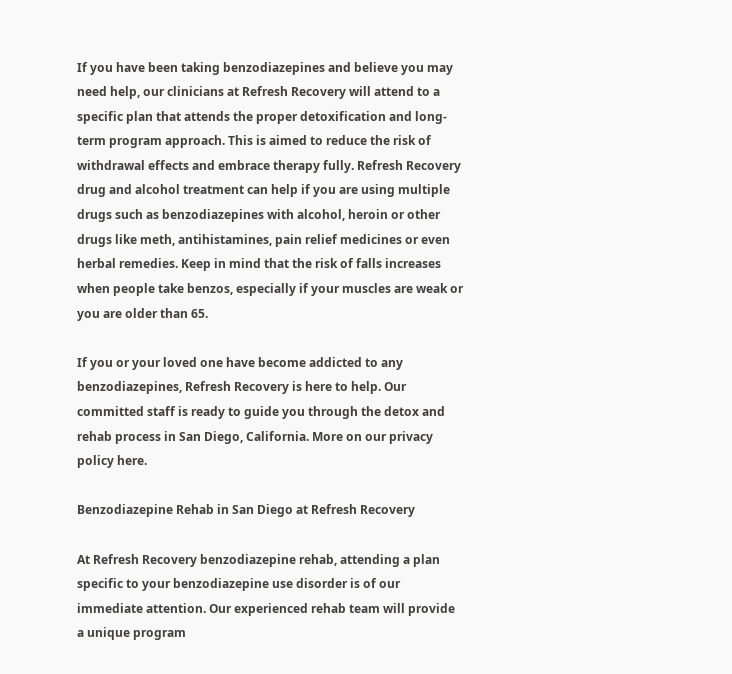If you have been taking benzodiazepines and believe you may need help, our clinicians at Refresh Recovery will attend to a specific plan that attends the proper detoxification and long-term program approach. This is aimed to reduce the risk of withdrawal effects and embrace therapy fully. Refresh Recovery drug and alcohol treatment can help if you are using multiple drugs such as benzodiazepines with alcohol, heroin or other drugs like meth, antihistamines, pain relief medicines or even herbal remedies. Keep in mind that the risk of falls increases when people take benzos, especially if your muscles are weak or you are older than 65.

If you or your loved one have become addicted to any benzodiazepines, Refresh Recovery is here to help. Our committed staff is ready to guide you through the detox and rehab process in San Diego, California. More on our privacy policy here.

Benzodiazepine Rehab in San Diego at Refresh Recovery

At Refresh Recovery benzodiazepine rehab, attending a plan specific to your benzodiazepine use disorder is of our immediate attention. Our experienced rehab team will provide a unique program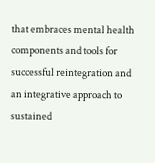that embraces mental health components and tools for successful reintegration and an integrative approach to sustained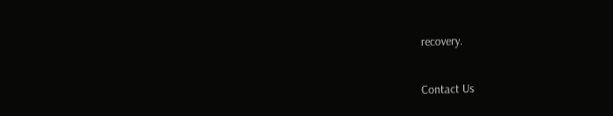recovery.

Contact Us